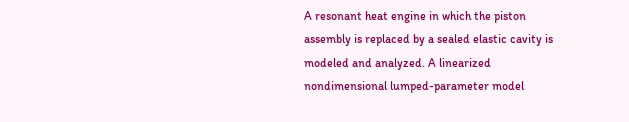A resonant heat engine in which the piston assembly is replaced by a sealed elastic cavity is modeled and analyzed. A linearized nondimensional lumped-parameter model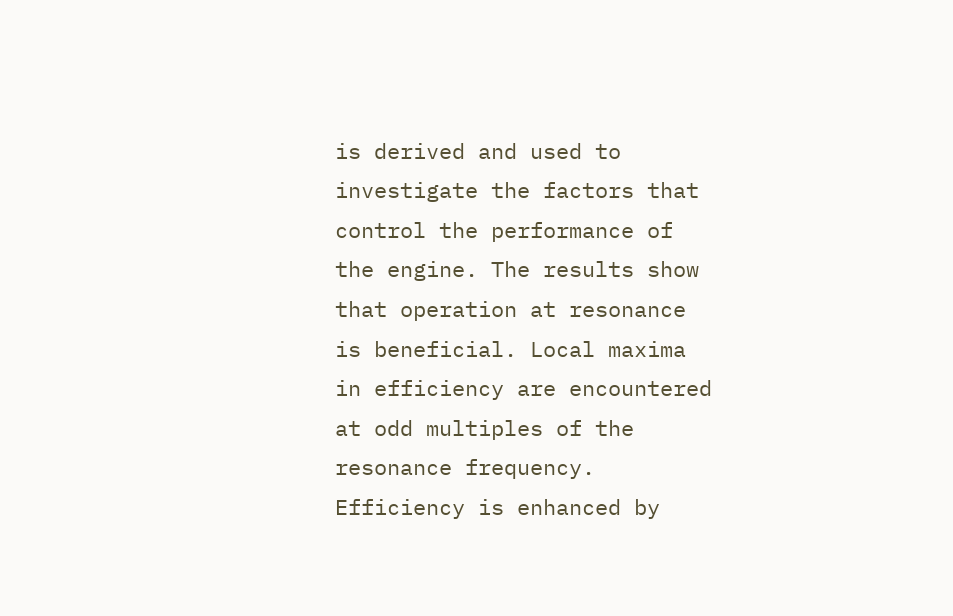is derived and used to investigate the factors that control the performance of the engine. The results show that operation at resonance is beneficial. Local maxima in efficiency are encountered at odd multiples of the resonance frequency. Efficiency is enhanced by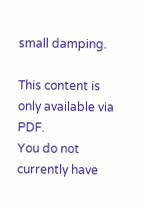small damping.

This content is only available via PDF.
You do not currently have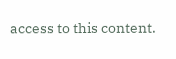access to this content.